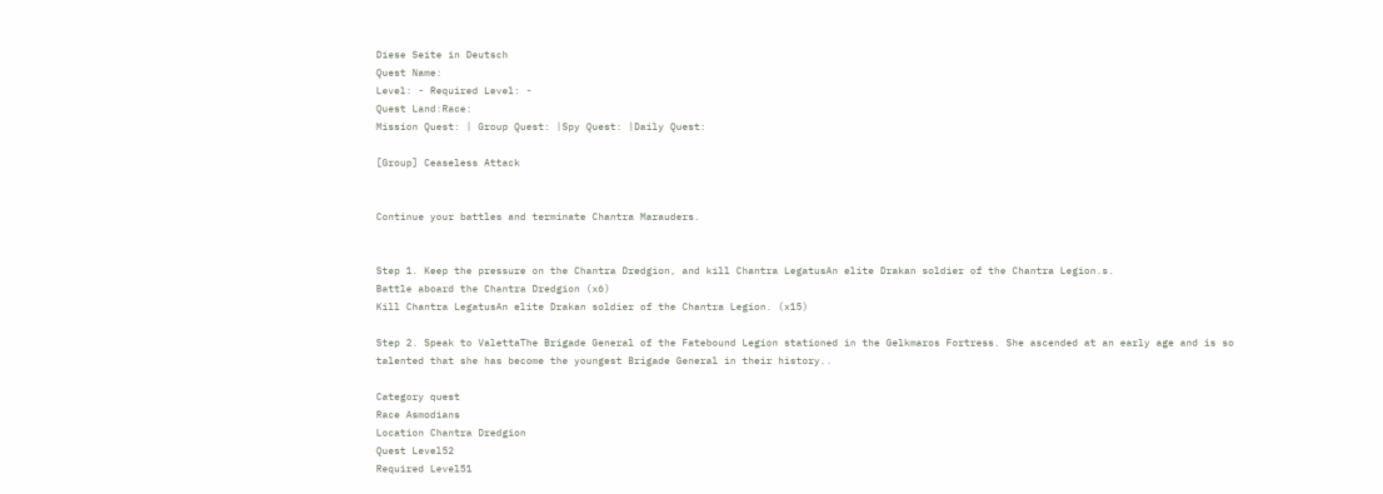Diese Seite in Deutsch
Quest Name:
Level: - Required Level: -
Quest Land:Race:
Mission Quest: | Group Quest: |Spy Quest: |Daily Quest:

[Group] Ceaseless Attack


Continue your battles and terminate Chantra Marauders.


Step 1. Keep the pressure on the Chantra Dredgion, and kill Chantra LegatusAn elite Drakan soldier of the Chantra Legion.s.
Battle aboard the Chantra Dredgion (x6)
Kill Chantra LegatusAn elite Drakan soldier of the Chantra Legion. (x15)

Step 2. Speak to ValettaThe Brigade General of the Fatebound Legion stationed in the Gelkmaros Fortress. She ascended at an early age and is so talented that she has become the youngest Brigade General in their history..

Category quest
Race Asmodians
Location Chantra Dredgion
Quest Level52
Required Level51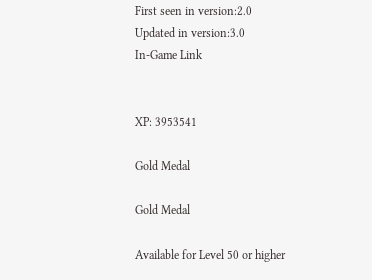First seen in version:2.0
Updated in version:3.0
In-Game Link


XP: 3953541

Gold Medal

Gold Medal

Available for Level 50 or higher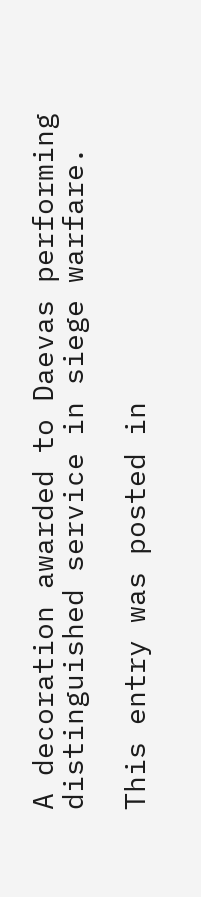A decoration awarded to Daevas performing distinguished service in siege warfare.

This entry was posted in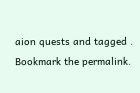aion quests and tagged . Bookmark the permalink.